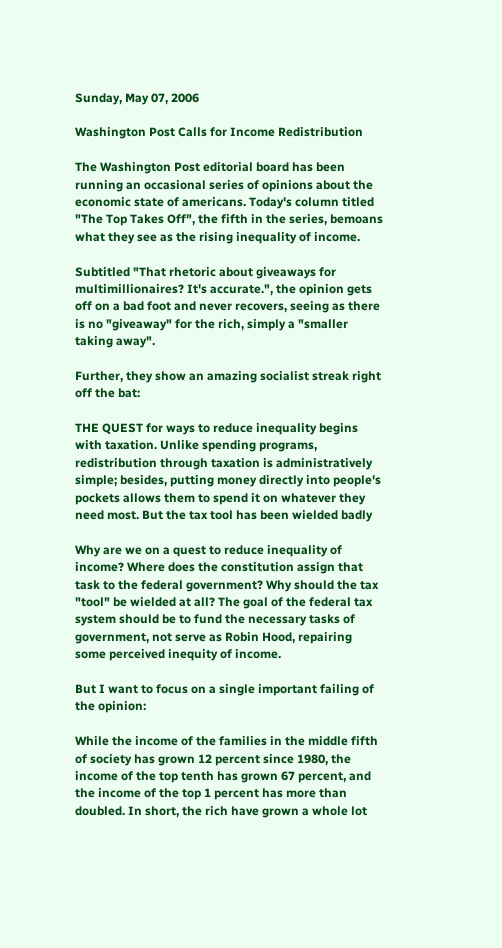Sunday, May 07, 2006

Washington Post Calls for Income Redistribution

The Washington Post editorial board has been running an occasional series of opinions about the economic state of americans. Today's column titled "The Top Takes Off", the fifth in the series, bemoans what they see as the rising inequality of income.

Subtitled "That rhetoric about giveaways for multimillionaires? It's accurate.", the opinion gets off on a bad foot and never recovers, seeing as there is no "giveaway" for the rich, simply a "smaller taking away".

Further, they show an amazing socialist streak right off the bat:

THE QUEST for ways to reduce inequality begins with taxation. Unlike spending programs, redistribution through taxation is administratively simple; besides, putting money directly into people's pockets allows them to spend it on whatever they need most. But the tax tool has been wielded badly

Why are we on a quest to reduce inequality of income? Where does the constitution assign that task to the federal government? Why should the tax "tool" be wielded at all? The goal of the federal tax system should be to fund the necessary tasks of government, not serve as Robin Hood, repairing some perceived inequity of income.

But I want to focus on a single important failing of the opinion:

While the income of the families in the middle fifth of society has grown 12 percent since 1980, the income of the top tenth has grown 67 percent, and the income of the top 1 percent has more than doubled. In short, the rich have grown a whole lot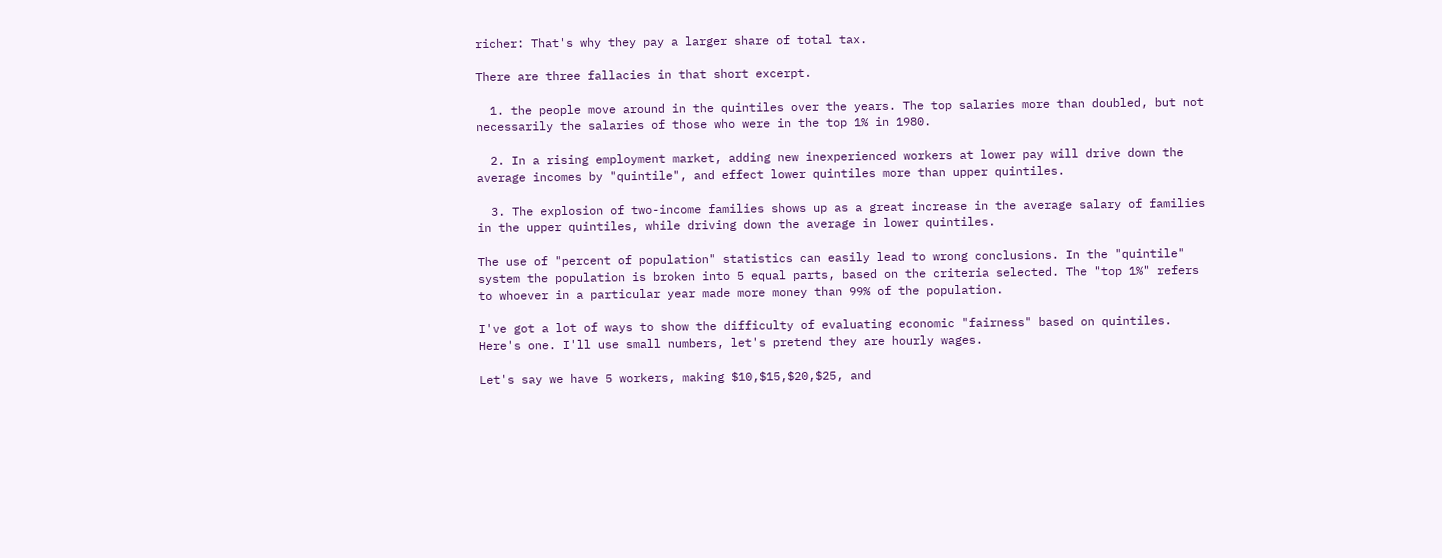richer: That's why they pay a larger share of total tax.

There are three fallacies in that short excerpt.

  1. the people move around in the quintiles over the years. The top salaries more than doubled, but not necessarily the salaries of those who were in the top 1% in 1980.

  2. In a rising employment market, adding new inexperienced workers at lower pay will drive down the average incomes by "quintile", and effect lower quintiles more than upper quintiles.

  3. The explosion of two-income families shows up as a great increase in the average salary of families in the upper quintiles, while driving down the average in lower quintiles.

The use of "percent of population" statistics can easily lead to wrong conclusions. In the "quintile" system the population is broken into 5 equal parts, based on the criteria selected. The "top 1%" refers to whoever in a particular year made more money than 99% of the population.

I've got a lot of ways to show the difficulty of evaluating economic "fairness" based on quintiles. Here's one. I'll use small numbers, let's pretend they are hourly wages.

Let's say we have 5 workers, making $10,$15,$20,$25, and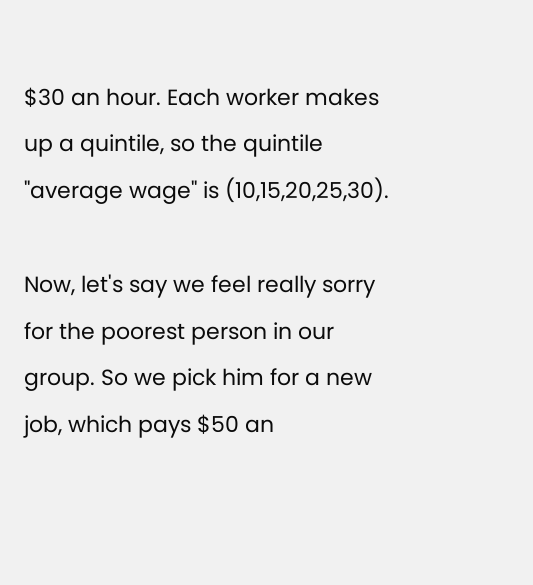$30 an hour. Each worker makes up a quintile, so the quintile "average wage" is (10,15,20,25,30).

Now, let's say we feel really sorry for the poorest person in our group. So we pick him for a new job, which pays $50 an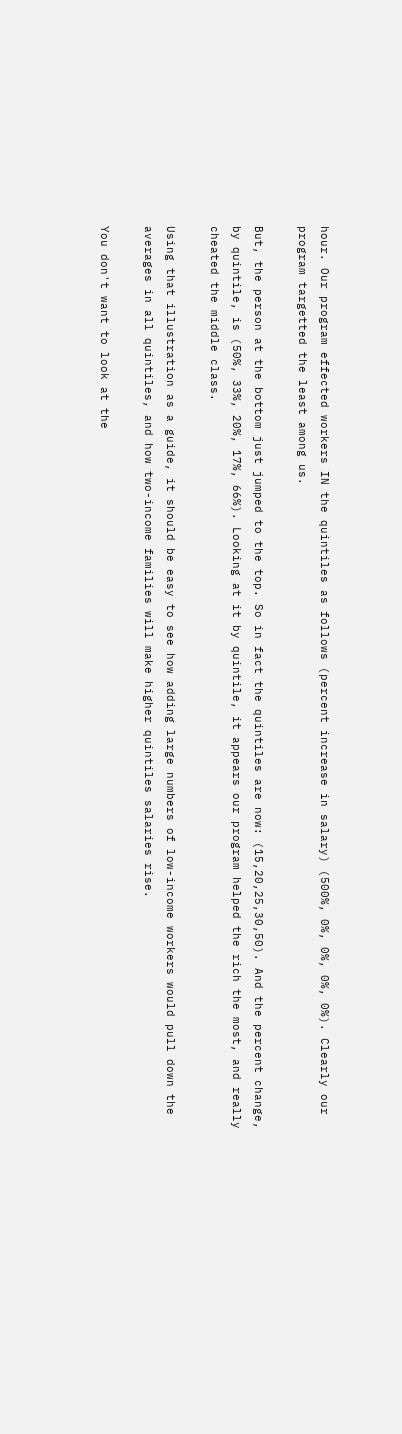hour. Our program effected workers IN the quintiles as follows (percent increase in salary) (500%, 0%, 0%, 0%, 0%). Clearly our program targetted the least among us.

But, the person at the bottom just jumped to the top. So in fact the quintiles are now: (15,20,25,30,50). And the percent change, by quintile, is (50%, 33%, 20%, 17%, 66%). Looking at it by quintile, it appears our program helped the rich the most, and really cheated the middle class.

Using that illustration as a guide, it should be easy to see how adding large numbers of low-income workers would pull down the averages in all quintiles, and how two-income families will make higher quintiles salaries rise.

You don't want to look at the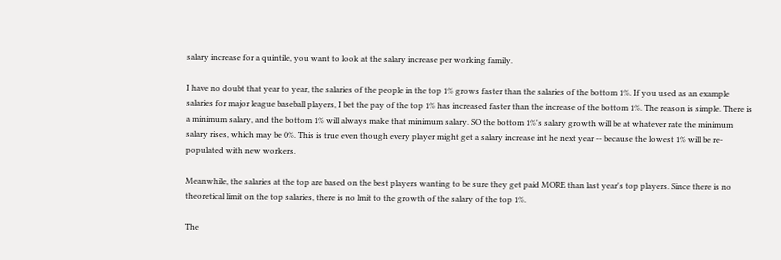salary increase for a quintile, you want to look at the salary increase per working family.

I have no doubt that year to year, the salaries of the people in the top 1% grows faster than the salaries of the bottom 1%. If you used as an example salaries for major league baseball players, I bet the pay of the top 1% has increased faster than the increase of the bottom 1%. The reason is simple. There is a minimum salary, and the bottom 1% will always make that minimum salary. SO the bottom 1%'s salary growth will be at whatever rate the minimum salary rises, which may be 0%. This is true even though every player might get a salary increase int he next year -- because the lowest 1% will be re-populated with new workers.

Meanwhile, the salaries at the top are based on the best players wanting to be sure they get paid MORE than last year's top players. Since there is no theoretical limit on the top salaries, there is no lmit to the growth of the salary of the top 1%.

The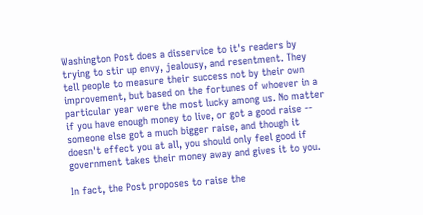Washington Post does a disservice to it's readers by trying to stir up envy, jealousy, and resentment. They tell people to measure their success not by their own improvement, but based on the fortunes of whoever in a particular year were the most lucky among us. No matter if you have enough money to live, or got a good raise -- someone else got a much bigger raise, and though it doesn't effect you at all, you should only feel good if government takes their money away and gives it to you.

In fact, the Post proposes to raise the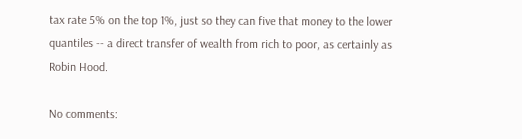tax rate 5% on the top 1%, just so they can five that money to the lower quantiles -- a direct transfer of wealth from rich to poor, as certainly as Robin Hood.

No comments: